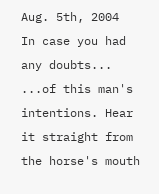Aug. 5th, 2004
In case you had any doubts...
...of this man's intentions. Hear it straight from the horse's mouth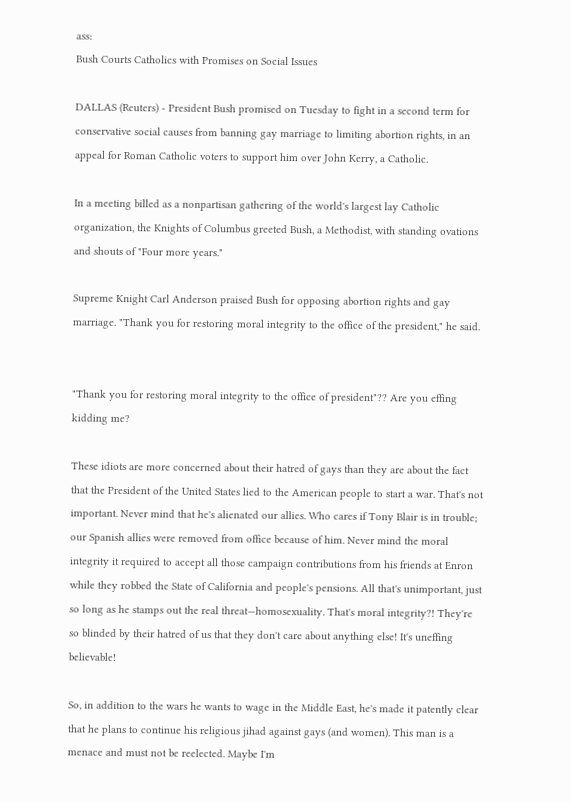ass:
Bush Courts Catholics with Promises on Social Issues

DALLAS (Reuters) - President Bush promised on Tuesday to fight in a second term for conservative social causes from banning gay marriage to limiting abortion rights, in an appeal for Roman Catholic voters to support him over John Kerry, a Catholic.

In a meeting billed as a nonpartisan gathering of the world's largest lay Catholic organization, the Knights of Columbus greeted Bush, a Methodist, with standing ovations and shouts of "Four more years."

Supreme Knight Carl Anderson praised Bush for opposing abortion rights and gay marriage. "Thank you for restoring moral integrity to the office of the president," he said.


"Thank you for restoring moral integrity to the office of president"?? Are you effing kidding me?

These idiots are more concerned about their hatred of gays than they are about the fact that the President of the United States lied to the American people to start a war. That's not important. Never mind that he's alienated our allies. Who cares if Tony Blair is in trouble; our Spanish allies were removed from office because of him. Never mind the moral integrity it required to accept all those campaign contributions from his friends at Enron while they robbed the State of California and people's pensions. All that's unimportant, just so long as he stamps out the real threat—homosexuality. That's moral integrity?! They're so blinded by their hatred of us that they don't care about anything else! It's uneffing believable!

So, in addition to the wars he wants to wage in the Middle East, he's made it patently clear that he plans to continue his religious jihad against gays (and women). This man is a menace and must not be reelected. Maybe I'm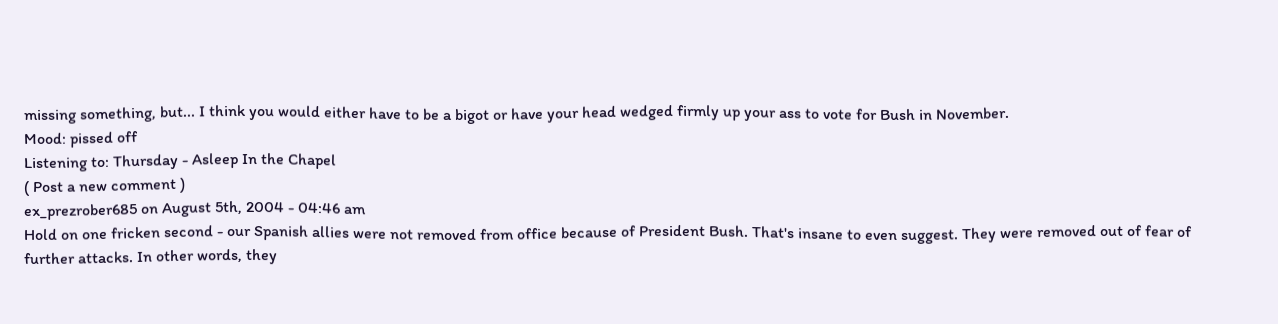missing something, but... I think you would either have to be a bigot or have your head wedged firmly up your ass to vote for Bush in November.
Mood: pissed off
Listening to: Thursday - Asleep In the Chapel
( Post a new comment )
ex_prezrober685 on August 5th, 2004 - 04:46 am
Hold on one fricken second - our Spanish allies were not removed from office because of President Bush. That's insane to even suggest. They were removed out of fear of further attacks. In other words, they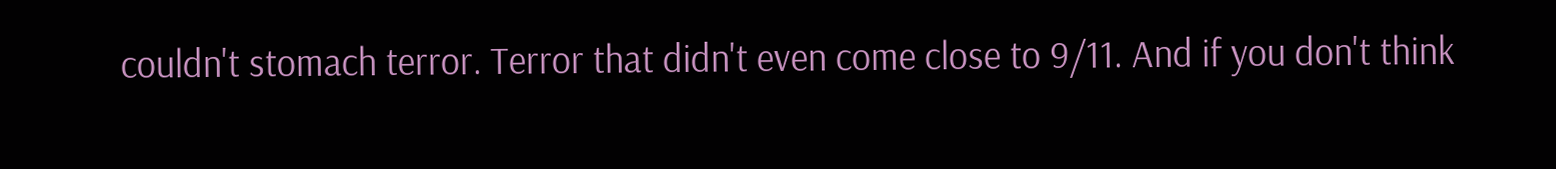couldn't stomach terror. Terror that didn't even come close to 9/11. And if you don't think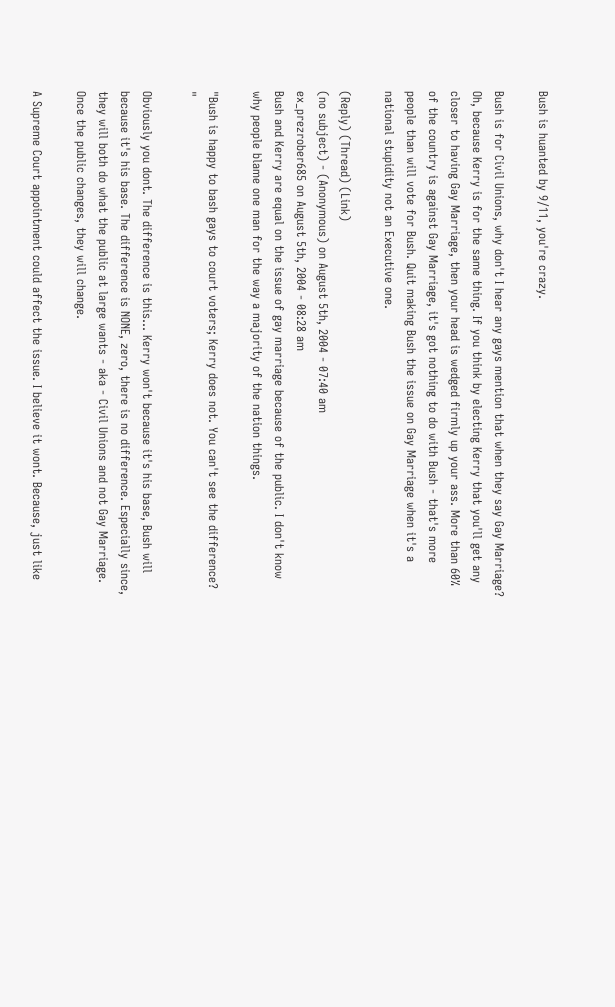Bush is huanted by 9/11, you're crazy.

Bush is for Civil Unions, why don't I hear any gays mention that when they say Gay Marriage? Oh, because Kerry is for the same thing. If you think by electing Kerry that you'll get any closer to having Gay Marriage, then your head is wedged firmly up your ass. More than 60% of the country is against Gay Marriage, it's got nothing to do with Bush - that's more people than will vote for Bush. Quit making Bush the issue on Gay Marriage when it's a national stupidity not an Executive one.

(Reply) (Thread) (Link)
(no subject) - (Anonymous) on August 5th, 2004 - 07:40 am
ex_prezrober685 on August 5th, 2004 - 08:28 am
Bush and Kerry are equal on the issue of gay marriage because of the public. I don't know why people blame one man for the way a majority of the nation things.

"Bush is happy to bash gays to court voters; Kerry does not. You can't see the difference? "

Obviously you dont. The difference is this... Kerry won't because it's his base, Bush will because it's his base. The difference is NONE, zero, there is no difference. Especially since, they will both do what the public at large wants - aka - Civil Unions and not Gay Marriage. Once the public changes, they will change.

A Supreme Court appointment could affect the issue. I believe it wont. Because, just like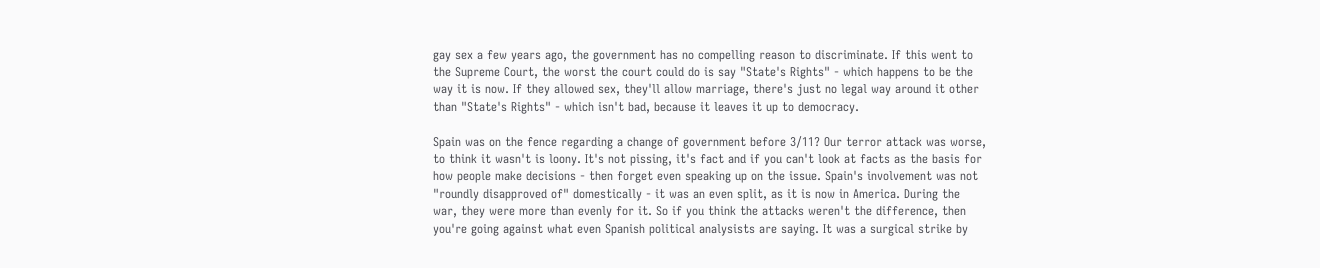gay sex a few years ago, the government has no compelling reason to discriminate. If this went to the Supreme Court, the worst the court could do is say "State's Rights" - which happens to be the way it is now. If they allowed sex, they'll allow marriage, there's just no legal way around it other than "State's Rights" - which isn't bad, because it leaves it up to democracy.

Spain was on the fence regarding a change of government before 3/11? Our terror attack was worse, to think it wasn't is loony. It's not pissing, it's fact and if you can't look at facts as the basis for how people make decisions - then forget even speaking up on the issue. Spain's involvement was not "roundly disapproved of" domestically - it was an even split, as it is now in America. During the war, they were more than evenly for it. So if you think the attacks weren't the difference, then you're going against what even Spanish political analysists are saying. It was a surgical strike by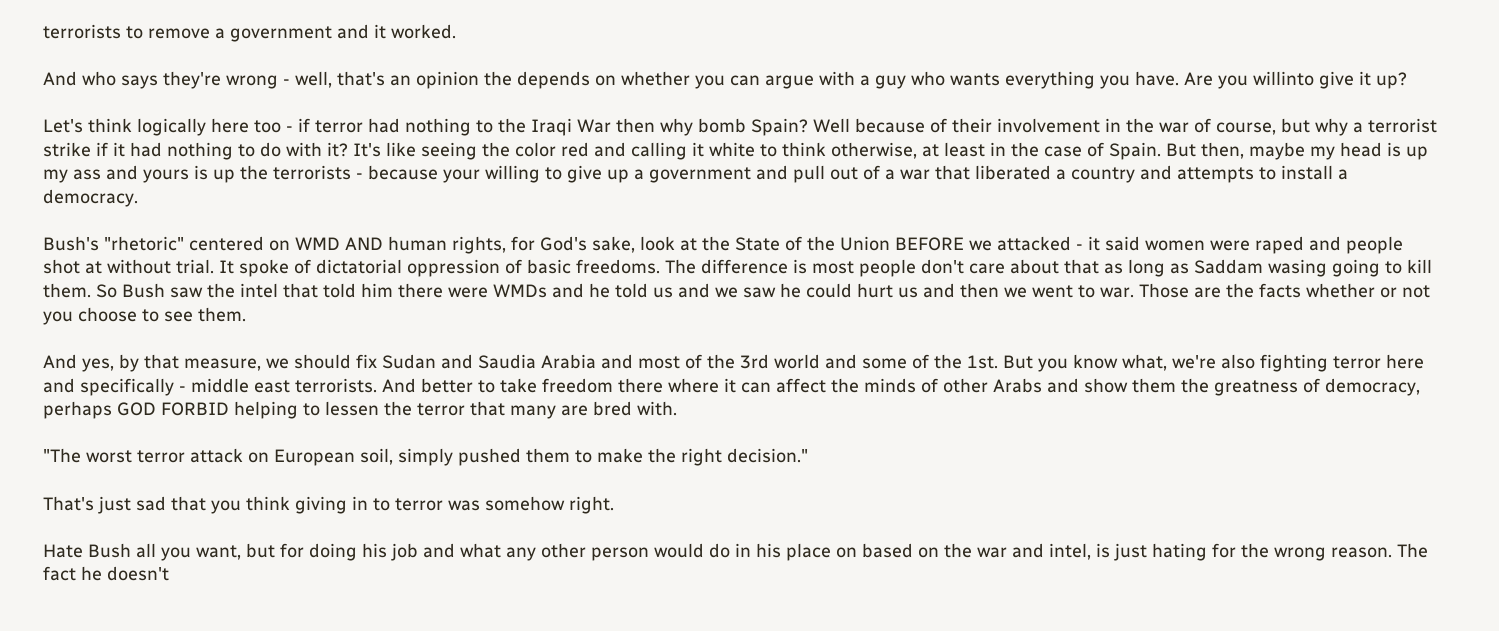terrorists to remove a government and it worked.

And who says they're wrong - well, that's an opinion the depends on whether you can argue with a guy who wants everything you have. Are you willinto give it up?

Let's think logically here too - if terror had nothing to the Iraqi War then why bomb Spain? Well because of their involvement in the war of course, but why a terrorist strike if it had nothing to do with it? It's like seeing the color red and calling it white to think otherwise, at least in the case of Spain. But then, maybe my head is up my ass and yours is up the terrorists - because your willing to give up a government and pull out of a war that liberated a country and attempts to install a democracy.

Bush's "rhetoric" centered on WMD AND human rights, for God's sake, look at the State of the Union BEFORE we attacked - it said women were raped and people shot at without trial. It spoke of dictatorial oppression of basic freedoms. The difference is most people don't care about that as long as Saddam wasing going to kill them. So Bush saw the intel that told him there were WMDs and he told us and we saw he could hurt us and then we went to war. Those are the facts whether or not you choose to see them.

And yes, by that measure, we should fix Sudan and Saudia Arabia and most of the 3rd world and some of the 1st. But you know what, we're also fighting terror here and specifically - middle east terrorists. And better to take freedom there where it can affect the minds of other Arabs and show them the greatness of democracy, perhaps GOD FORBID helping to lessen the terror that many are bred with.

"The worst terror attack on European soil, simply pushed them to make the right decision."

That's just sad that you think giving in to terror was somehow right.

Hate Bush all you want, but for doing his job and what any other person would do in his place on based on the war and intel, is just hating for the wrong reason. The fact he doesn't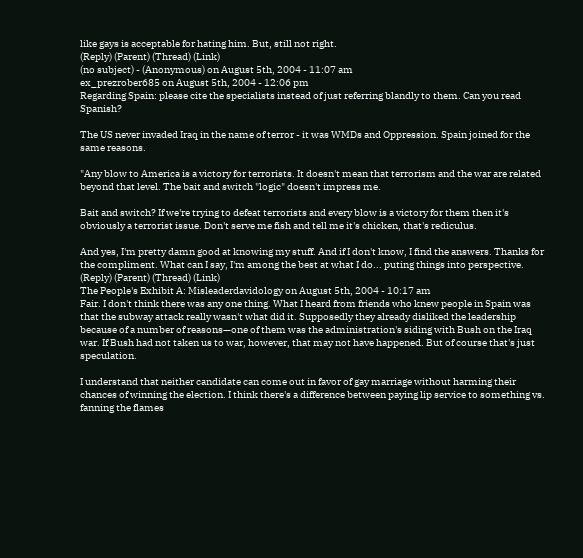like gays is acceptable for hating him. But, still not right.
(Reply) (Parent) (Thread) (Link)
(no subject) - (Anonymous) on August 5th, 2004 - 11:07 am
ex_prezrober685 on August 5th, 2004 - 12:06 pm
Regarding Spain: please cite the specialists instead of just referring blandly to them. Can you read Spanish?

The US never invaded Iraq in the name of terror - it was WMDs and Oppression. Spain joined for the same reasons.

"Any blow to America is a victory for terrorists. It doesn't mean that terrorism and the war are related beyond that level. The bait and switch "logic" doesn't impress me.

Bait and switch? If we're trying to defeat terrorists and every blow is a victory for them then it's obviously a terrorist issue. Don't serve me fish and tell me it's chicken, that's rediculus.

And yes, I'm pretty damn good at knowing my stuff. And if I don't know, I find the answers. Thanks for the compliment. What can I say, I'm among the best at what I do... puting things into perspective.
(Reply) (Parent) (Thread) (Link)
The People's Exhibit A: Misleaderdavidology on August 5th, 2004 - 10:17 am
Fair. I don't think there was any one thing. What I heard from friends who knew people in Spain was that the subway attack really wasn't what did it. Supposedly they already disliked the leadership because of a number of reasons—one of them was the administration's siding with Bush on the Iraq war. If Bush had not taken us to war, however, that may not have happened. But of course that's just speculation.

I understand that neither candidate can come out in favor of gay marriage without harming their chances of winning the election. I think there's a difference between paying lip service to something vs. fanning the flames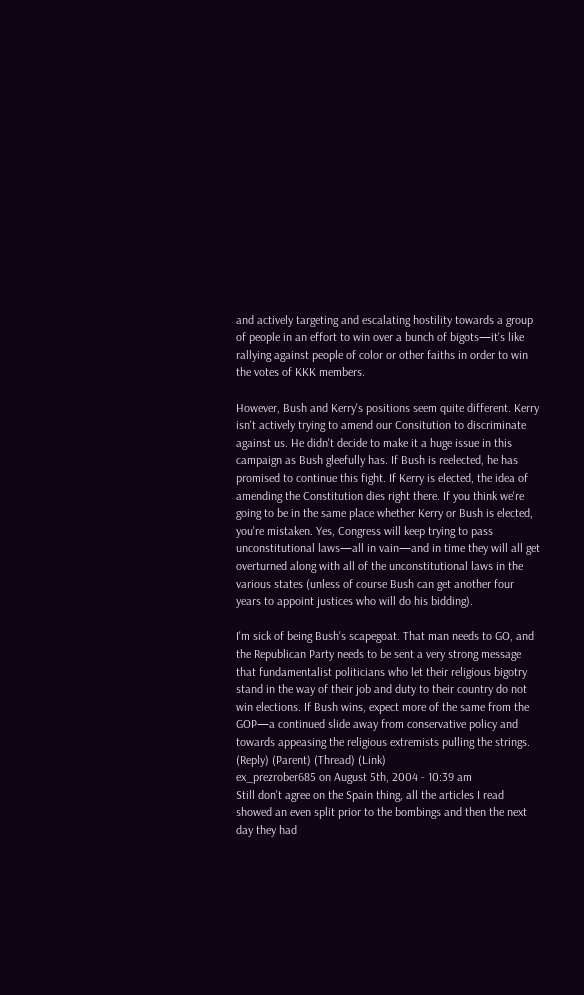and actively targeting and escalating hostility towards a group of people in an effort to win over a bunch of bigots—it's like rallying against people of color or other faiths in order to win the votes of KKK members.

However, Bush and Kerry's positions seem quite different. Kerry isn't actively trying to amend our Consitution to discriminate against us. He didn't decide to make it a huge issue in this campaign as Bush gleefully has. If Bush is reelected, he has promised to continue this fight. If Kerry is elected, the idea of amending the Constitution dies right there. If you think we're going to be in the same place whether Kerry or Bush is elected, you're mistaken. Yes, Congress will keep trying to pass unconstitutional laws—all in vain—and in time they will all get overturned along with all of the unconstitutional laws in the various states (unless of course Bush can get another four years to appoint justices who will do his bidding).

I'm sick of being Bush's scapegoat. That man needs to GO, and the Republican Party needs to be sent a very strong message that fundamentalist politicians who let their religious bigotry stand in the way of their job and duty to their country do not win elections. If Bush wins, expect more of the same from the GOP—a continued slide away from conservative policy and towards appeasing the religious extremists pulling the strings.
(Reply) (Parent) (Thread) (Link)
ex_prezrober685 on August 5th, 2004 - 10:39 am
Still don't agree on the Spain thing, all the articles I read showed an even split prior to the bombings and then the next day they had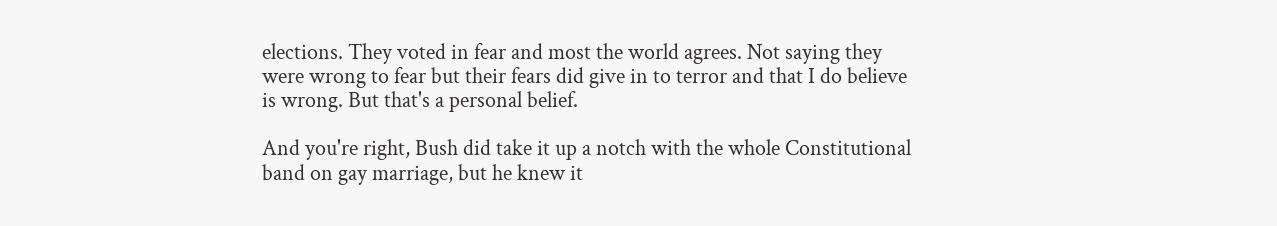elections. They voted in fear and most the world agrees. Not saying they were wrong to fear but their fears did give in to terror and that I do believe is wrong. But that's a personal belief.

And you're right, Bush did take it up a notch with the whole Constitutional band on gay marriage, but he knew it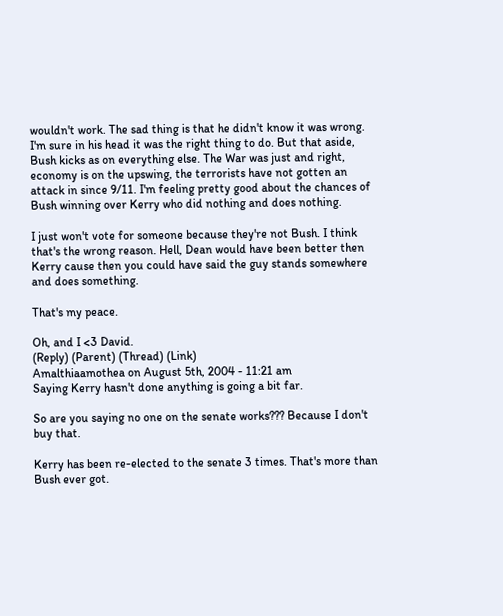wouldn't work. The sad thing is that he didn't know it was wrong. I'm sure in his head it was the right thing to do. But that aside, Bush kicks as on everything else. The War was just and right, economy is on the upswing, the terrorists have not gotten an attack in since 9/11. I'm feeling pretty good about the chances of Bush winning over Kerry who did nothing and does nothing.

I just won't vote for someone because they're not Bush. I think that's the wrong reason. Hell, Dean would have been better then Kerry cause then you could have said the guy stands somewhere and does something.

That's my peace.

Oh, and I <3 David.
(Reply) (Parent) (Thread) (Link)
Amalthiaamothea on August 5th, 2004 - 11:21 am
Saying Kerry hasn't done anything is going a bit far.

So are you saying no one on the senate works??? Because I don't buy that.

Kerry has been re-elected to the senate 3 times. That's more than Bush ever got.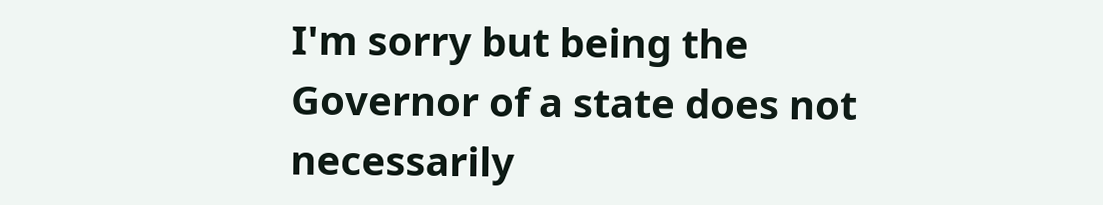I'm sorry but being the Governor of a state does not necessarily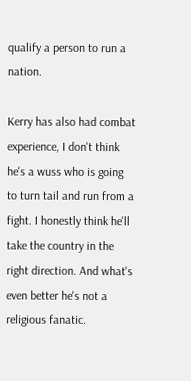qualify a person to run a nation.

Kerry has also had combat experience, I don't think he's a wuss who is going to turn tail and run from a fight. I honestly think he'll take the country in the right direction. And what's even better he's not a religious fanatic.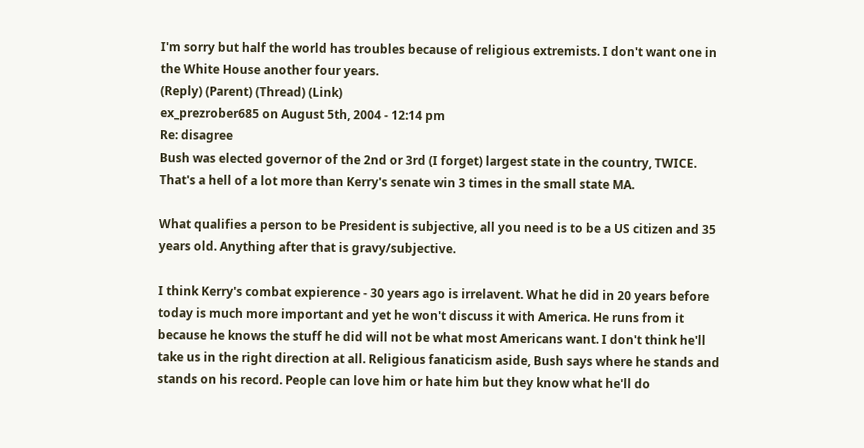I'm sorry but half the world has troubles because of religious extremists. I don't want one in the White House another four years.
(Reply) (Parent) (Thread) (Link)
ex_prezrober685 on August 5th, 2004 - 12:14 pm
Re: disagree
Bush was elected governor of the 2nd or 3rd (I forget) largest state in the country, TWICE. That's a hell of a lot more than Kerry's senate win 3 times in the small state MA.

What qualifies a person to be President is subjective, all you need is to be a US citizen and 35 years old. Anything after that is gravy/subjective.

I think Kerry's combat expierence - 30 years ago is irrelavent. What he did in 20 years before today is much more important and yet he won't discuss it with America. He runs from it because he knows the stuff he did will not be what most Americans want. I don't think he'll take us in the right direction at all. Religious fanaticism aside, Bush says where he stands and stands on his record. People can love him or hate him but they know what he'll do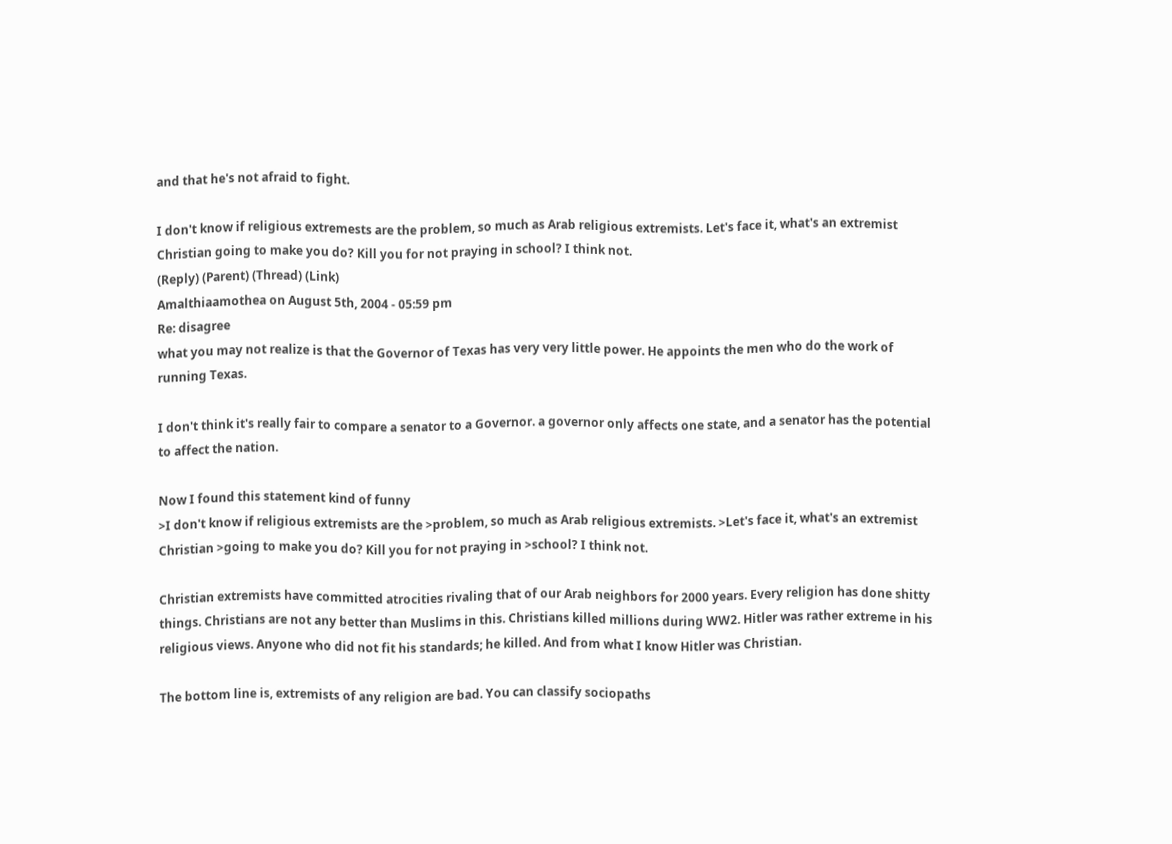and that he's not afraid to fight.

I don't know if religious extremests are the problem, so much as Arab religious extremists. Let's face it, what's an extremist Christian going to make you do? Kill you for not praying in school? I think not.
(Reply) (Parent) (Thread) (Link)
Amalthiaamothea on August 5th, 2004 - 05:59 pm
Re: disagree
what you may not realize is that the Governor of Texas has very very little power. He appoints the men who do the work of running Texas.

I don't think it's really fair to compare a senator to a Governor. a governor only affects one state, and a senator has the potential to affect the nation.

Now I found this statement kind of funny
>I don't know if religious extremists are the >problem, so much as Arab religious extremists. >Let's face it, what's an extremist Christian >going to make you do? Kill you for not praying in >school? I think not.

Christian extremists have committed atrocities rivaling that of our Arab neighbors for 2000 years. Every religion has done shitty things. Christians are not any better than Muslims in this. Christians killed millions during WW2. Hitler was rather extreme in his religious views. Anyone who did not fit his standards; he killed. And from what I know Hitler was Christian.

The bottom line is, extremists of any religion are bad. You can classify sociopaths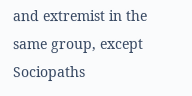and extremist in the same group, except Sociopaths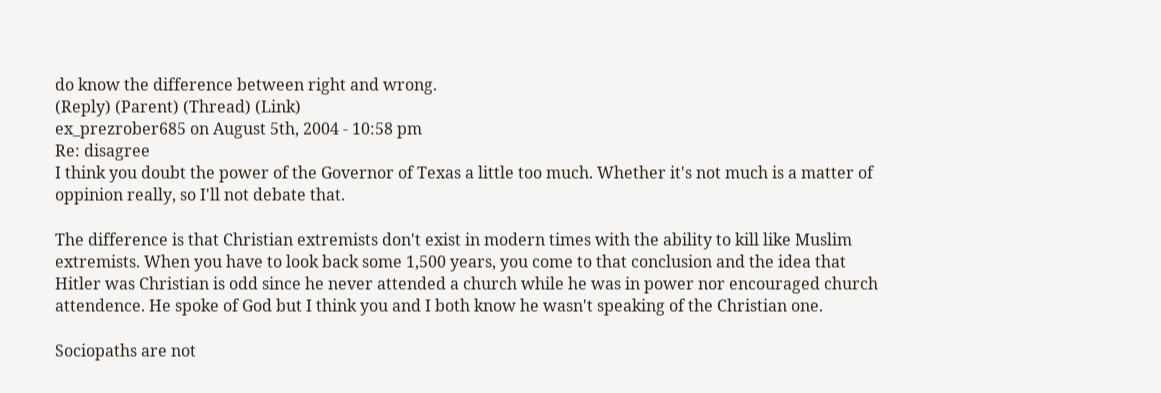do know the difference between right and wrong.
(Reply) (Parent) (Thread) (Link)
ex_prezrober685 on August 5th, 2004 - 10:58 pm
Re: disagree
I think you doubt the power of the Governor of Texas a little too much. Whether it's not much is a matter of oppinion really, so I'll not debate that.

The difference is that Christian extremists don't exist in modern times with the ability to kill like Muslim extremists. When you have to look back some 1,500 years, you come to that conclusion and the idea that Hitler was Christian is odd since he never attended a church while he was in power nor encouraged church attendence. He spoke of God but I think you and I both know he wasn't speaking of the Christian one.

Sociopaths are not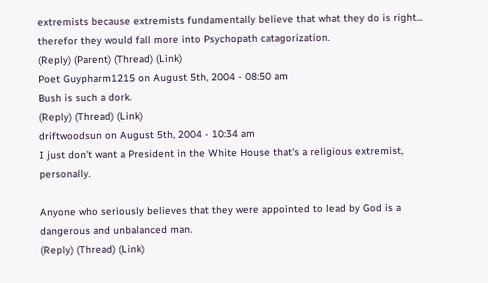extremists because extremists fundamentally believe that what they do is right... therefor they would fall more into Psychopath catagorization.
(Reply) (Parent) (Thread) (Link)
Poet Guypharm1215 on August 5th, 2004 - 08:50 am
Bush is such a dork.
(Reply) (Thread) (Link)
driftwoodsun on August 5th, 2004 - 10:34 am
I just don't want a President in the White House that's a religious extremist, personally.

Anyone who seriously believes that they were appointed to lead by God is a dangerous and unbalanced man.
(Reply) (Thread) (Link)